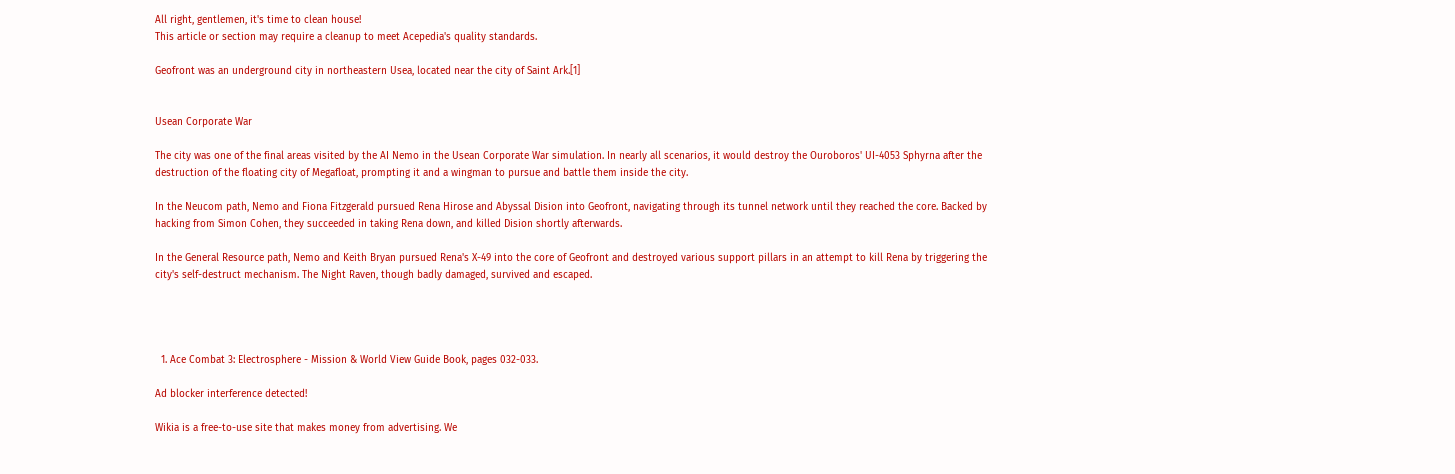All right, gentlemen, it's time to clean house!
This article or section may require a cleanup to meet Acepedia's quality standards.

Geofront was an underground city in northeastern Usea, located near the city of Saint Ark.[1]


Usean Corporate War

The city was one of the final areas visited by the AI Nemo in the Usean Corporate War simulation. In nearly all scenarios, it would destroy the Ouroboros' UI-4053 Sphyrna after the destruction of the floating city of Megafloat, prompting it and a wingman to pursue and battle them inside the city.

In the Neucom path, Nemo and Fiona Fitzgerald pursued Rena Hirose and Abyssal Dision into Geofront, navigating through its tunnel network until they reached the core. Backed by hacking from Simon Cohen, they succeeded in taking Rena down, and killed Dision shortly afterwards.

In the General Resource path, Nemo and Keith Bryan pursued Rena's X-49 into the core of Geofront and destroyed various support pillars in an attempt to kill Rena by triggering the city's self-destruct mechanism. The Night Raven, though badly damaged, survived and escaped.




  1. Ace Combat 3: Electrosphere - Mission & World View Guide Book, pages 032-033.

Ad blocker interference detected!

Wikia is a free-to-use site that makes money from advertising. We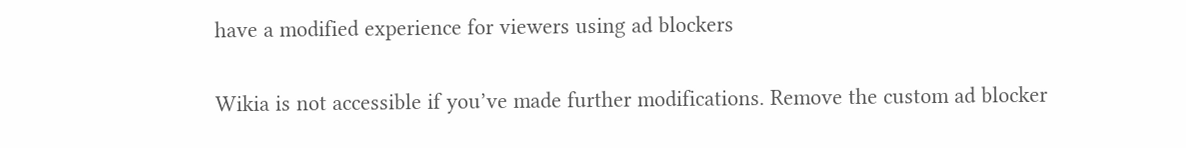have a modified experience for viewers using ad blockers

Wikia is not accessible if you’ve made further modifications. Remove the custom ad blocker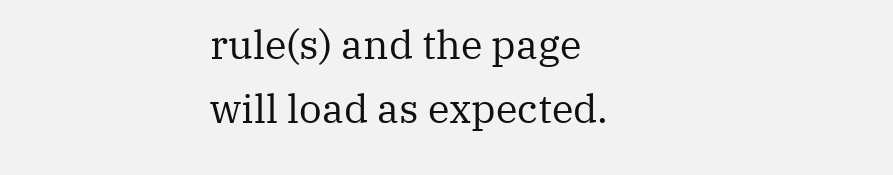rule(s) and the page will load as expected.